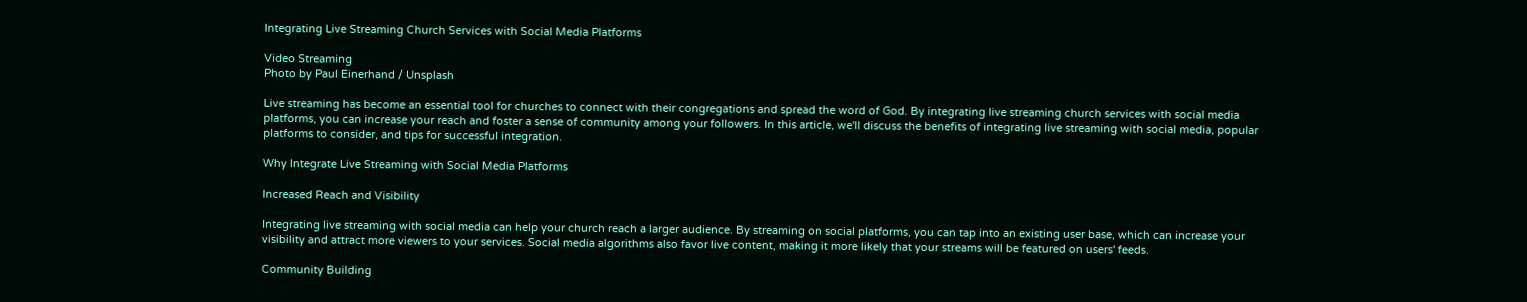Integrating Live Streaming Church Services with Social Media Platforms

Video Streaming
Photo by Paul Einerhand / Unsplash

Live streaming has become an essential tool for churches to connect with their congregations and spread the word of God. By integrating live streaming church services with social media platforms, you can increase your reach and foster a sense of community among your followers. In this article, we'll discuss the benefits of integrating live streaming with social media, popular platforms to consider, and tips for successful integration.

Why Integrate Live Streaming with Social Media Platforms

Increased Reach and Visibility

Integrating live streaming with social media can help your church reach a larger audience. By streaming on social platforms, you can tap into an existing user base, which can increase your visibility and attract more viewers to your services. Social media algorithms also favor live content, making it more likely that your streams will be featured on users' feeds.

Community Building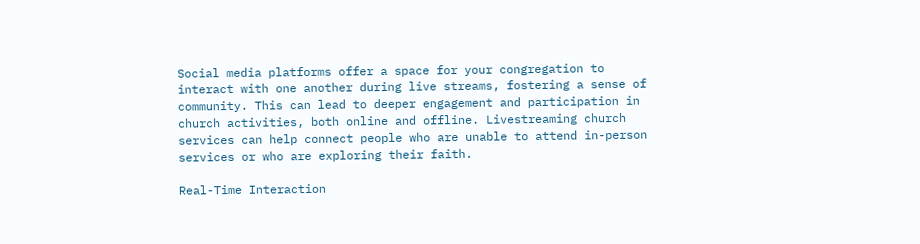Social media platforms offer a space for your congregation to interact with one another during live streams, fostering a sense of community. This can lead to deeper engagement and participation in church activities, both online and offline. Livestreaming church services can help connect people who are unable to attend in-person services or who are exploring their faith.

Real-Time Interaction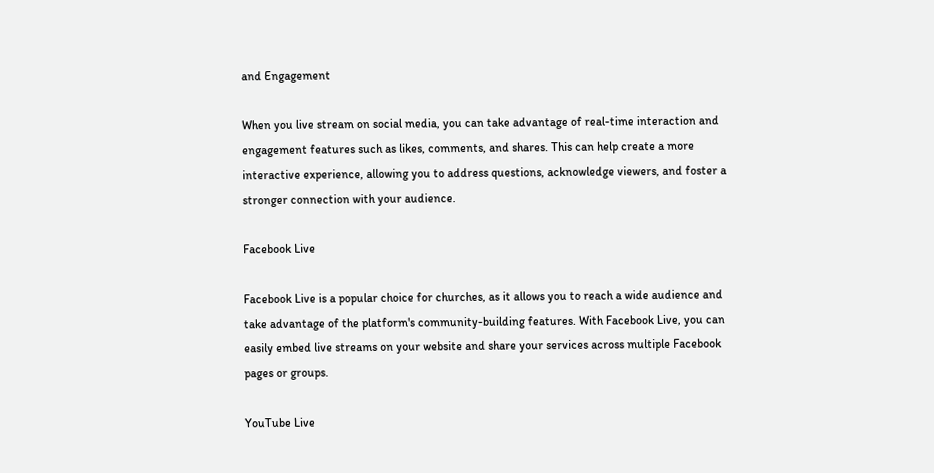and Engagement

When you live stream on social media, you can take advantage of real-time interaction and engagement features such as likes, comments, and shares. This can help create a more interactive experience, allowing you to address questions, acknowledge viewers, and foster a stronger connection with your audience.

Facebook Live

Facebook Live is a popular choice for churches, as it allows you to reach a wide audience and take advantage of the platform's community-building features. With Facebook Live, you can easily embed live streams on your website and share your services across multiple Facebook pages or groups.

YouTube Live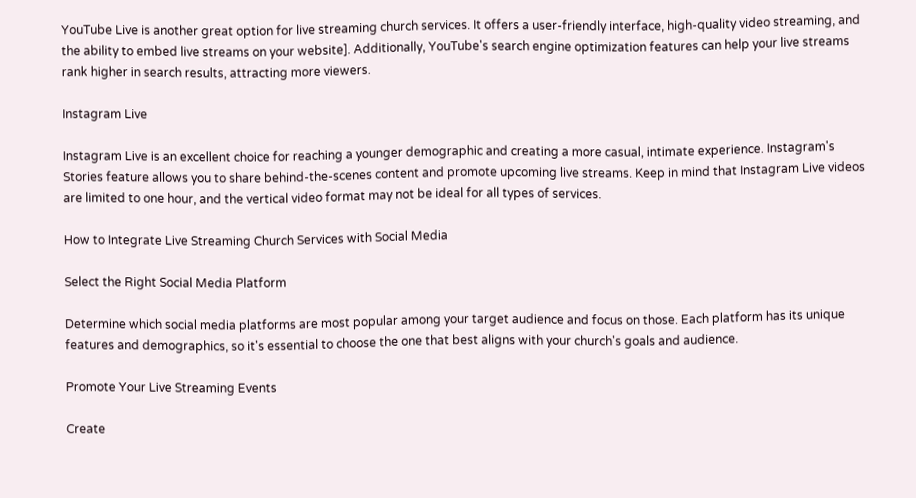YouTube Live is another great option for live streaming church services. It offers a user-friendly interface, high-quality video streaming, and the ability to embed live streams on your website]. Additionally, YouTube's search engine optimization features can help your live streams rank higher in search results, attracting more viewers.

Instagram Live

Instagram Live is an excellent choice for reaching a younger demographic and creating a more casual, intimate experience. Instagram's Stories feature allows you to share behind-the-scenes content and promote upcoming live streams. Keep in mind that Instagram Live videos are limited to one hour, and the vertical video format may not be ideal for all types of services.

How to Integrate Live Streaming Church Services with Social Media

Select the Right Social Media Platform

Determine which social media platforms are most popular among your target audience and focus on those. Each platform has its unique features and demographics, so it's essential to choose the one that best aligns with your church's goals and audience.

Promote Your Live Streaming Events

Create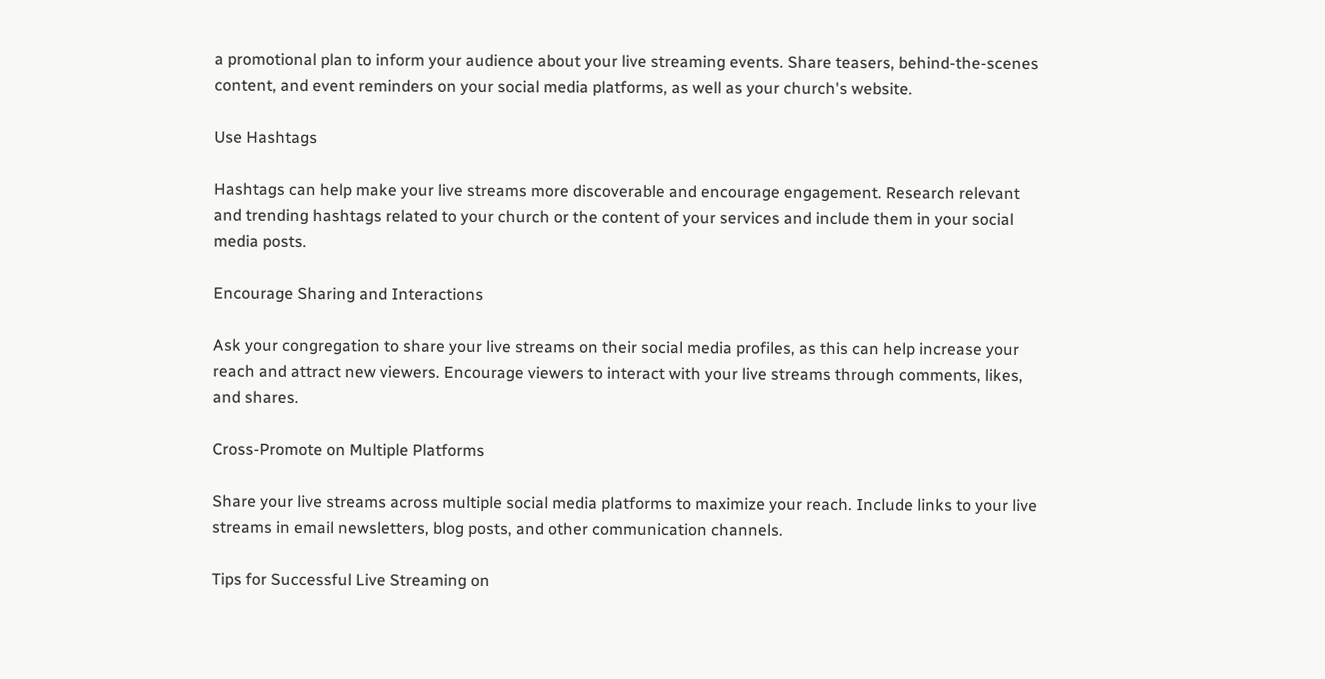a promotional plan to inform your audience about your live streaming events. Share teasers, behind-the-scenes content, and event reminders on your social media platforms, as well as your church's website.

Use Hashtags

Hashtags can help make your live streams more discoverable and encourage engagement. Research relevant and trending hashtags related to your church or the content of your services and include them in your social media posts.

Encourage Sharing and Interactions

Ask your congregation to share your live streams on their social media profiles, as this can help increase your reach and attract new viewers. Encourage viewers to interact with your live streams through comments, likes, and shares.

Cross-Promote on Multiple Platforms

Share your live streams across multiple social media platforms to maximize your reach. Include links to your live streams in email newsletters, blog posts, and other communication channels.

Tips for Successful Live Streaming on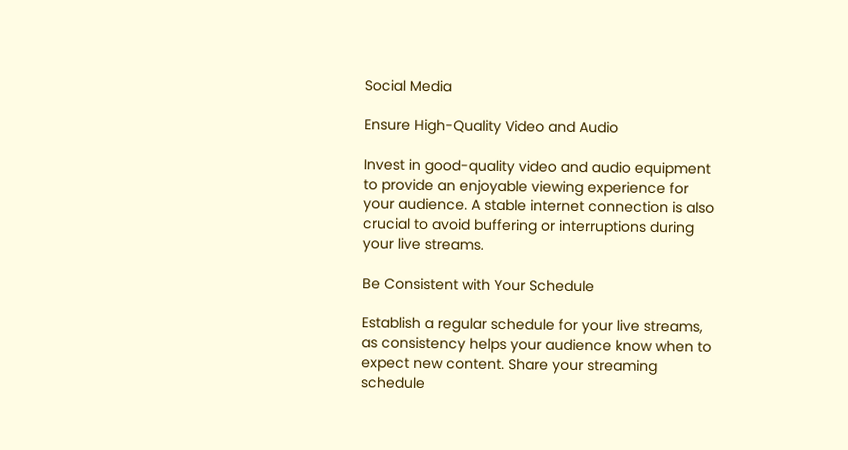Social Media

Ensure High-Quality Video and Audio

Invest in good-quality video and audio equipment to provide an enjoyable viewing experience for your audience. A stable internet connection is also crucial to avoid buffering or interruptions during your live streams.

Be Consistent with Your Schedule

Establish a regular schedule for your live streams, as consistency helps your audience know when to expect new content. Share your streaming schedule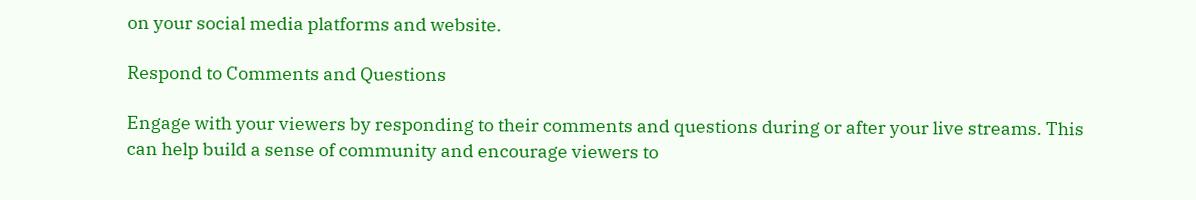on your social media platforms and website.

Respond to Comments and Questions

Engage with your viewers by responding to their comments and questions during or after your live streams. This can help build a sense of community and encourage viewers to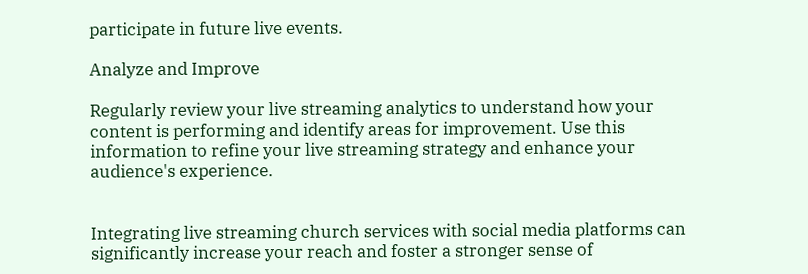participate in future live events.

Analyze and Improve

Regularly review your live streaming analytics to understand how your content is performing and identify areas for improvement. Use this information to refine your live streaming strategy and enhance your audience's experience.


Integrating live streaming church services with social media platforms can significantly increase your reach and foster a stronger sense of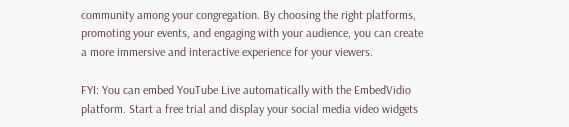community among your congregation. By choosing the right platforms, promoting your events, and engaging with your audience, you can create a more immersive and interactive experience for your viewers.

FYI: You can embed YouTube Live automatically with the EmbedVidio platform. Start a free trial and display your social media video widgets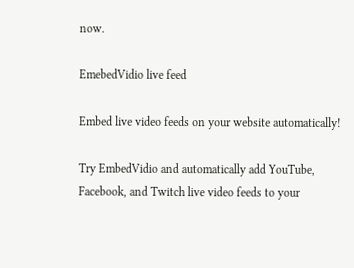now.

EmebedVidio live feed

Embed live video feeds on your website automatically!

Try EmbedVidio and automatically add YouTube, Facebook, and Twitch live video feeds to your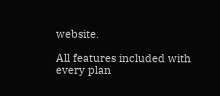website.

All features included with every plan